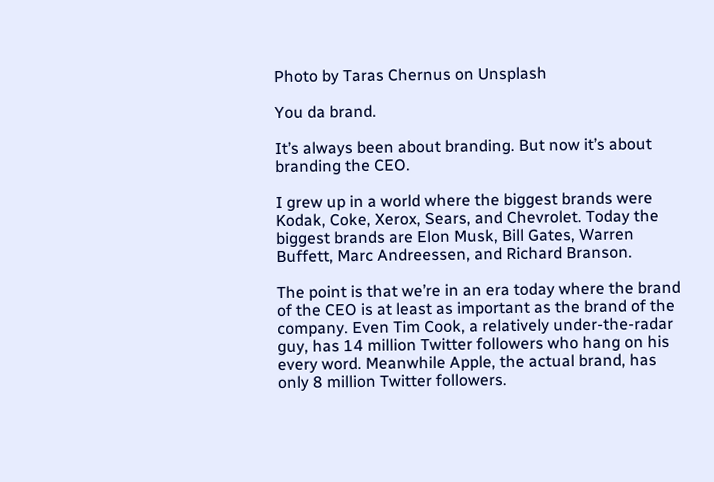Photo by Taras Chernus on Unsplash

You da brand.

It’s always been about branding. But now it’s about branding the CEO.

I grew up in a world where the biggest brands were Kodak, Coke, Xerox, Sears, and Chevrolet. Today the biggest brands are Elon Musk, Bill Gates, Warren Buffett, Marc Andreessen, and Richard Branson.

The point is that we’re in an era today where the brand of the CEO is at least as important as the brand of the company. Even Tim Cook, a relatively under-the-radar guy, has 14 million Twitter followers who hang on his every word. Meanwhile Apple, the actual brand, has only 8 million Twitter followers.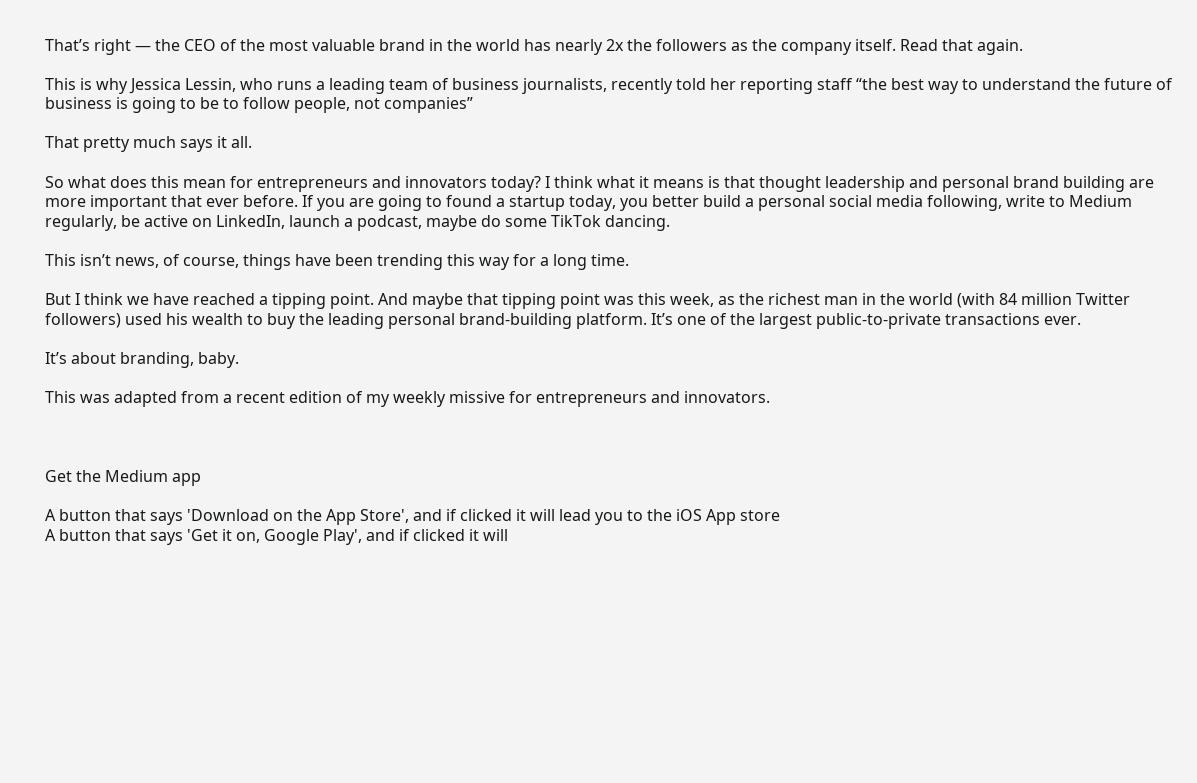That’s right — the CEO of the most valuable brand in the world has nearly 2x the followers as the company itself. Read that again.

This is why Jessica Lessin, who runs a leading team of business journalists, recently told her reporting staff “the best way to understand the future of business is going to be to follow people, not companies”

That pretty much says it all.

So what does this mean for entrepreneurs and innovators today? I think what it means is that thought leadership and personal brand building are more important that ever before. If you are going to found a startup today, you better build a personal social media following, write to Medium regularly, be active on LinkedIn, launch a podcast, maybe do some TikTok dancing.

This isn’t news, of course, things have been trending this way for a long time.

But I think we have reached a tipping point. And maybe that tipping point was this week, as the richest man in the world (with 84 million Twitter followers) used his wealth to buy the leading personal brand-building platform. It’s one of the largest public-to-private transactions ever.

It’s about branding, baby.

This was adapted from a recent edition of my weekly missive for entrepreneurs and innovators.



Get the Medium app

A button that says 'Download on the App Store', and if clicked it will lead you to the iOS App store
A button that says 'Get it on, Google Play', and if clicked it will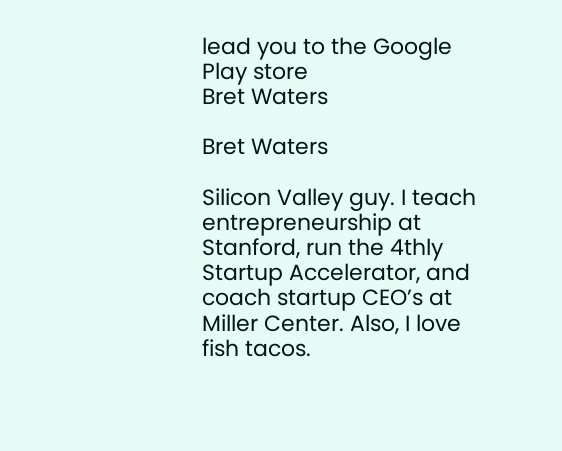lead you to the Google Play store
Bret Waters

Bret Waters

Silicon Valley guy. I teach entrepreneurship at Stanford, run the 4thly Startup Accelerator, and coach startup CEO’s at Miller Center. Also, I love fish tacos.